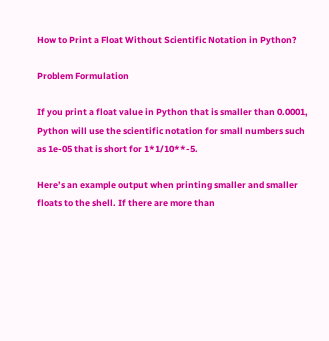How to Print a Float Without Scientific Notation in Python?

Problem Formulation

If you print a float value in Python that is smaller than 0.0001, Python will use the scientific notation for small numbers such as 1e-05 that is short for 1*1/10**-5.

Here’s an example output when printing smaller and smaller floats to the shell. If there are more than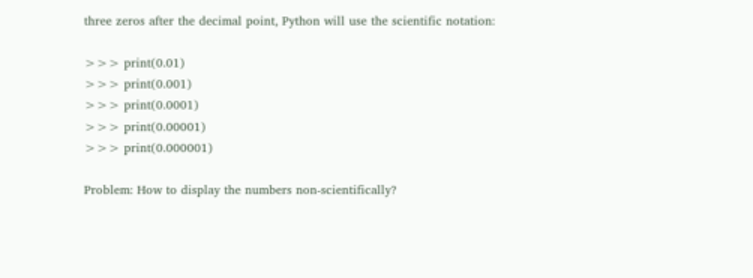three zeros after the decimal point, Python will use the scientific notation:

>>> print(0.01)
>>> print(0.001)
>>> print(0.0001)
>>> print(0.00001)
>>> print(0.000001)

Problem: How to display the numbers non-scientifically?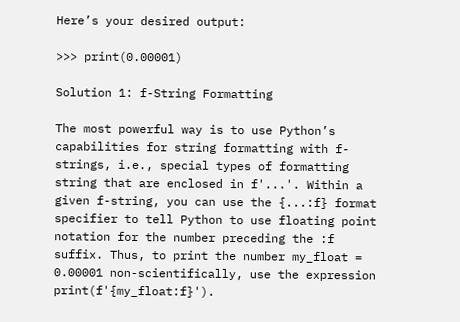Here’s your desired output:

>>> print(0.00001)

Solution 1: f-String Formatting

The most powerful way is to use Python’s capabilities for string formatting with f-strings, i.e., special types of formatting string that are enclosed in f'...'. Within a given f-string, you can use the {...:f} format specifier to tell Python to use floating point notation for the number preceding the :f suffix. Thus, to print the number my_float = 0.00001 non-scientifically, use the expression print(f'{my_float:f}').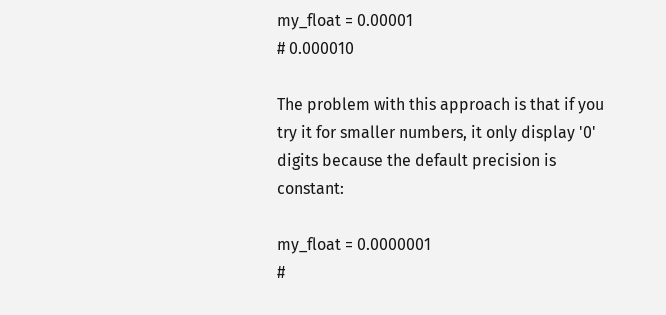my_float = 0.00001
# 0.000010

The problem with this approach is that if you try it for smaller numbers, it only display '0' digits because the default precision is constant:

my_float = 0.0000001
#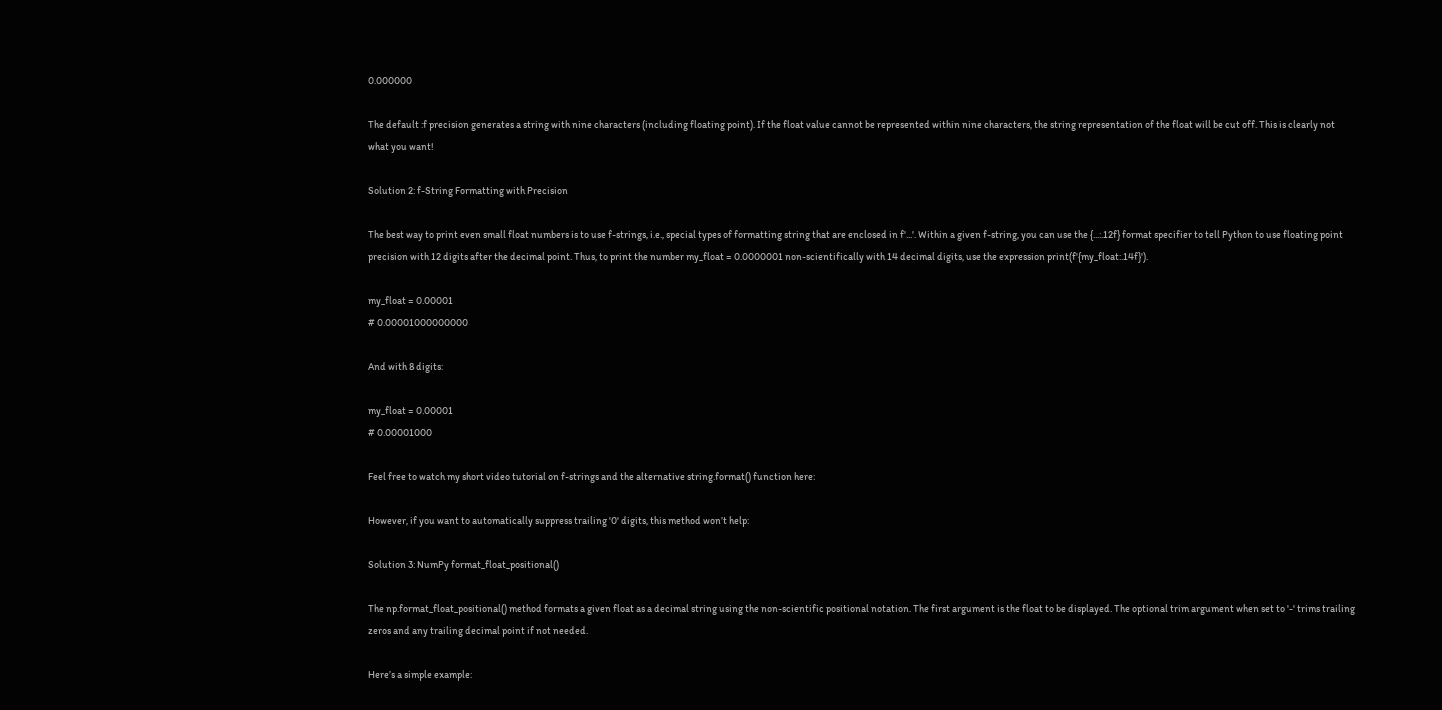0.000000

The default :f precision generates a string with nine characters (including floating point). If the float value cannot be represented within nine characters, the string representation of the float will be cut off. This is clearly not what you want!

Solution 2: f-String Formatting with Precision

The best way to print even small float numbers is to use f-strings, i.e., special types of formatting string that are enclosed in f'...'. Within a given f-string, you can use the {...:.12f} format specifier to tell Python to use floating point precision with 12 digits after the decimal point. Thus, to print the number my_float = 0.0000001 non-scientifically with 14 decimal digits, use the expression print(f'{my_float:.14f}').

my_float = 0.00001
# 0.00001000000000

And with 8 digits:

my_float = 0.00001
# 0.00001000

Feel free to watch my short video tutorial on f-strings and the alternative string.format() function here:

However, if you want to automatically suppress trailing '0' digits, this method won’t help:

Solution 3: NumPy format_float_positional()

The np.format_float_positional() method formats a given float as a decimal string using the non-scientific positional notation. The first argument is the float to be displayed. The optional trim argument when set to '-' trims trailing zeros and any trailing decimal point if not needed.

Here’s a simple example: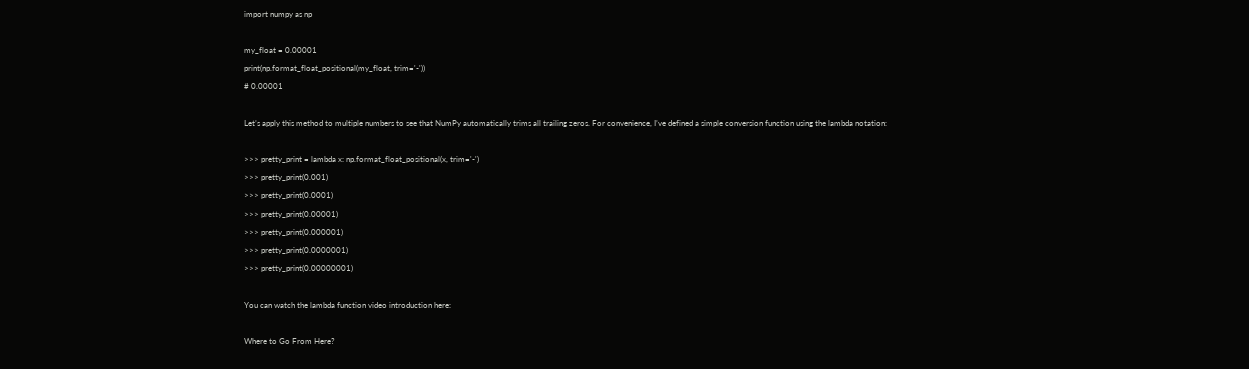import numpy as np

my_float = 0.00001
print(np.format_float_positional(my_float, trim='-'))
# 0.00001

Let’s apply this method to multiple numbers to see that NumPy automatically trims all trailing zeros. For convenience, I’ve defined a simple conversion function using the lambda notation:

>>> pretty_print = lambda x: np.format_float_positional(x, trim='-')
>>> pretty_print(0.001)
>>> pretty_print(0.0001)
>>> pretty_print(0.00001)
>>> pretty_print(0.000001)
>>> pretty_print(0.0000001)
>>> pretty_print(0.00000001)

You can watch the lambda function video introduction here:

Where to Go From Here?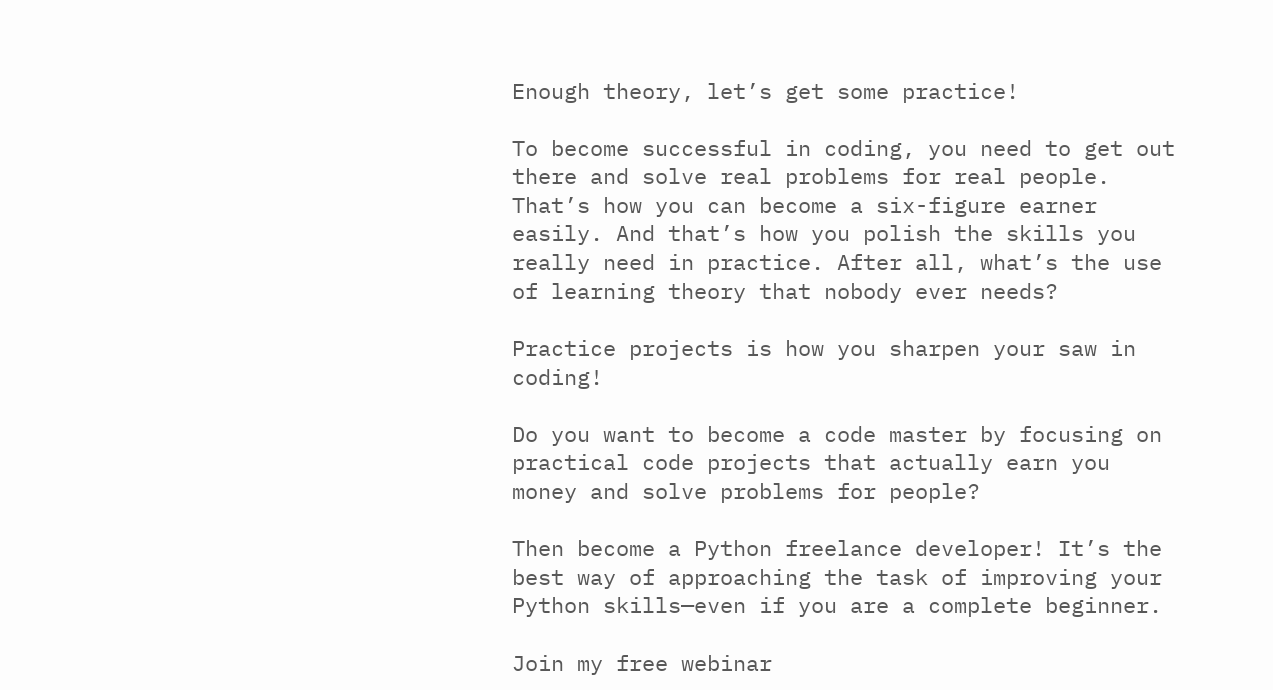Enough theory, let’s get some practice!

To become successful in coding, you need to get out there and solve real problems for real people. That’s how you can become a six-figure earner easily. And that’s how you polish the skills you really need in practice. After all, what’s the use of learning theory that nobody ever needs?

Practice projects is how you sharpen your saw in coding!

Do you want to become a code master by focusing on practical code projects that actually earn you money and solve problems for people?

Then become a Python freelance developer! It’s the best way of approaching the task of improving your Python skills—even if you are a complete beginner.

Join my free webinar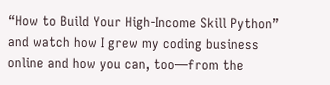“How to Build Your High-Income Skill Python” and watch how I grew my coding business online and how you can, too—from the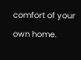comfort of your own home.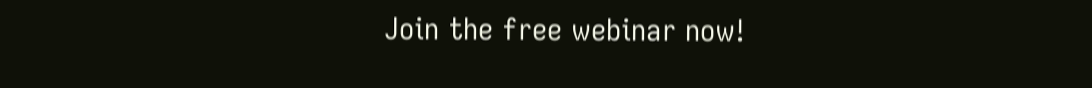Join the free webinar now!